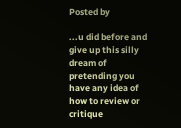Posted by

...u did before and give up this silly dream of pretending you have any idea of how to review or critique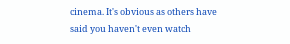cinema. It's obvious as others have said you haven't even watch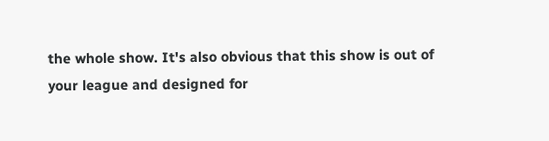the whole show. It's also obvious that this show is out of your league and designed for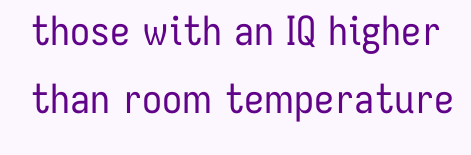those with an IQ higher than room temperature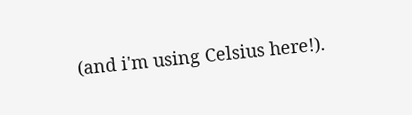(and i'm using Celsius here!).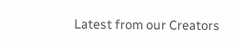Latest from our Creators